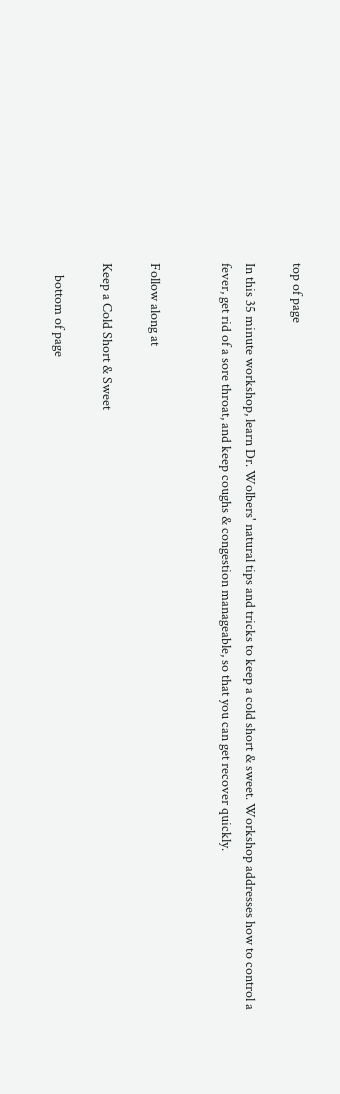top of page

In this 35 minute workshop, learn Dr. Wolbers' natural tips and tricks to keep a cold short & sweet. Workshop addresses how to control a fever, get rid of a sore throat, and keep coughs & congestion manageable, so that you can get recover quickly.


Follow along at

Keep a Cold Short & Sweet

    bottom of page